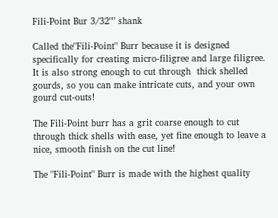Fili-Point Bur 3/32"" shank

Called the"Fili-Point" Burr because it is designed specifically for creating micro-filigree and large filigree. It is also strong enough to cut through  thick shelled gourds, so you can make intricate cuts, and your own gourd cut-outs!

The Fili-Point burr has a grit coarse enough to cut through thick shells with ease, yet fine enough to leave a nice, smooth finish on the cut line!

The "Fili-Point" Burr is made with the highest quality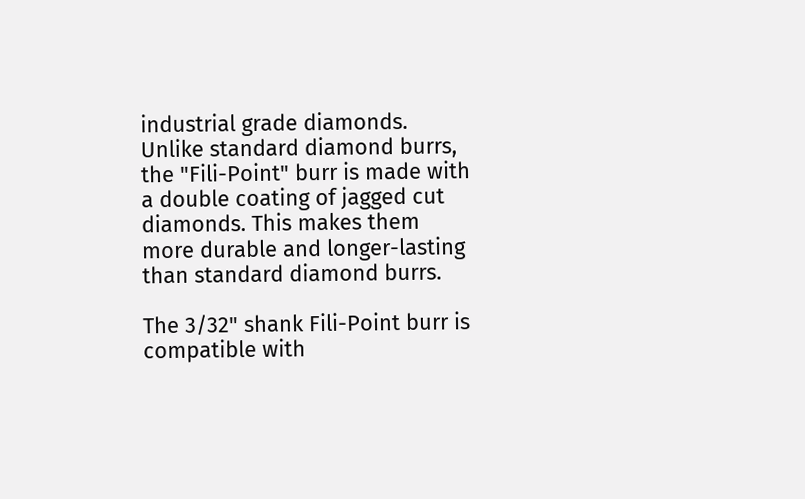industrial grade diamonds. Unlike standard diamond burrs, the "Fili-Point" burr is made with a double coating of jagged cut diamonds. This makes them more durable and longer-lasting than standard diamond burrs.

The 3/32" shank Fili-Point burr is compatible with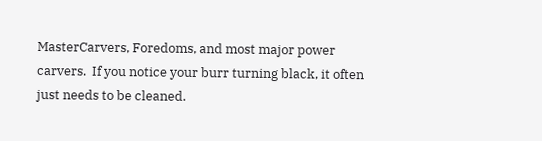MasterCarvers, Foredoms, and most major power carvers.  If you notice your burr turning black, it often just needs to be cleaned.